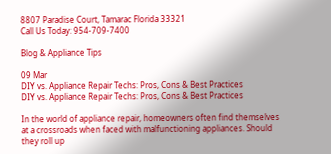8807 Paradise Court, Tamarac Florida 33321
Call Us Today: 954-709-7400

Blog & Appliance Tips

09 Mar
DIY vs. Appliance Repair Techs: Pros, Cons & Best Practices
DIY vs. Appliance Repair Techs: Pros, Cons & Best Practices

In the world of appliance repair, homeowners often find themselves at a crossroads when faced with malfunctioning appliances. Should they roll up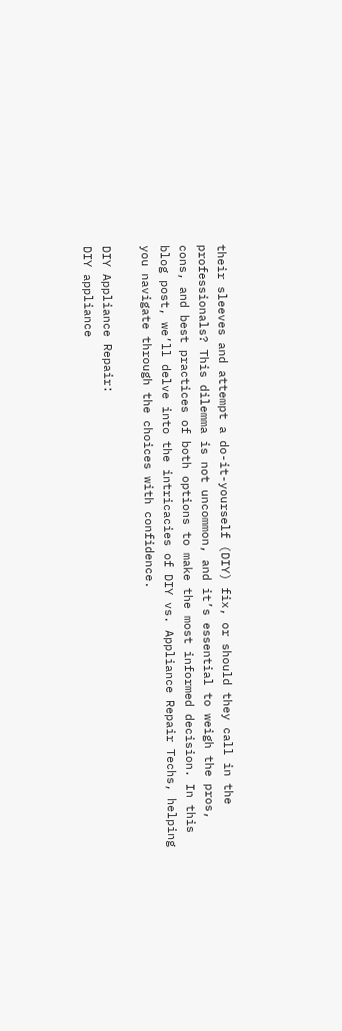their sleeves and attempt a do-it-yourself (DIY) fix, or should they call in the professionals? This dilemma is not uncommon, and it’s essential to weigh the pros, cons, and best practices of both options to make the most informed decision. In this blog post, we’ll delve into the intricacies of DIY vs. Appliance Repair Techs, helping you navigate through the choices with confidence.

DIY Appliance Repair:
DIY appliance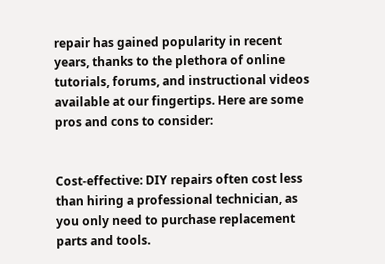repair has gained popularity in recent years, thanks to the plethora of online tutorials, forums, and instructional videos available at our fingertips. Here are some pros and cons to consider:


Cost-effective: DIY repairs often cost less than hiring a professional technician, as you only need to purchase replacement parts and tools.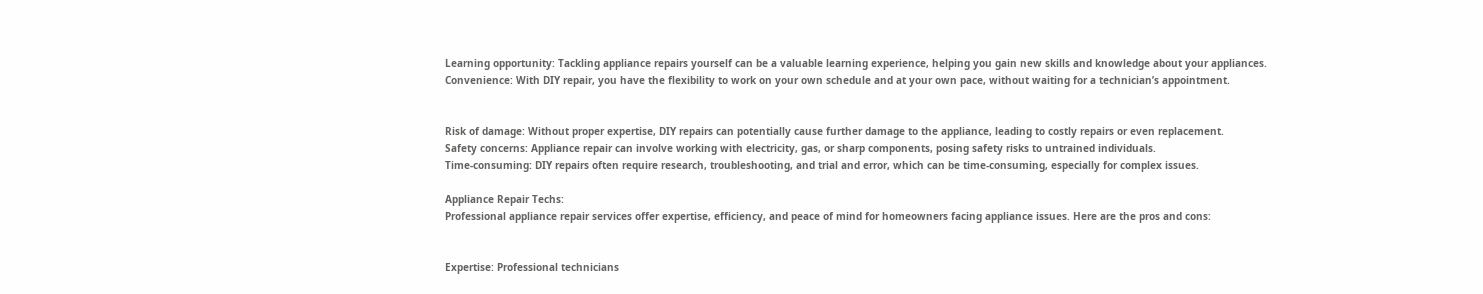Learning opportunity: Tackling appliance repairs yourself can be a valuable learning experience, helping you gain new skills and knowledge about your appliances.
Convenience: With DIY repair, you have the flexibility to work on your own schedule and at your own pace, without waiting for a technician’s appointment.


Risk of damage: Without proper expertise, DIY repairs can potentially cause further damage to the appliance, leading to costly repairs or even replacement.
Safety concerns: Appliance repair can involve working with electricity, gas, or sharp components, posing safety risks to untrained individuals.
Time-consuming: DIY repairs often require research, troubleshooting, and trial and error, which can be time-consuming, especially for complex issues.

Appliance Repair Techs:
Professional appliance repair services offer expertise, efficiency, and peace of mind for homeowners facing appliance issues. Here are the pros and cons:


Expertise: Professional technicians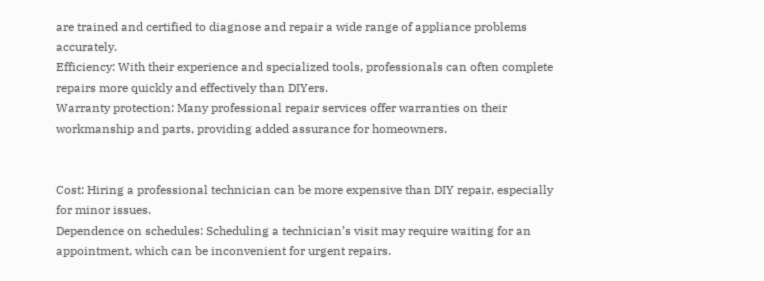are trained and certified to diagnose and repair a wide range of appliance problems accurately.
Efficiency: With their experience and specialized tools, professionals can often complete repairs more quickly and effectively than DIYers.
Warranty protection: Many professional repair services offer warranties on their workmanship and parts, providing added assurance for homeowners.


Cost: Hiring a professional technician can be more expensive than DIY repair, especially for minor issues.
Dependence on schedules: Scheduling a technician’s visit may require waiting for an appointment, which can be inconvenient for urgent repairs.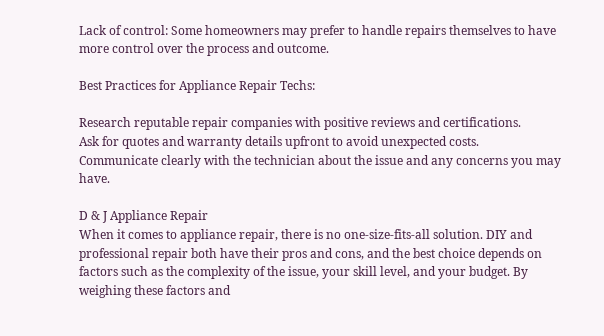Lack of control: Some homeowners may prefer to handle repairs themselves to have more control over the process and outcome.

Best Practices for Appliance Repair Techs:

Research reputable repair companies with positive reviews and certifications.
Ask for quotes and warranty details upfront to avoid unexpected costs.
Communicate clearly with the technician about the issue and any concerns you may have.

D & J Appliance Repair
When it comes to appliance repair, there is no one-size-fits-all solution. DIY and professional repair both have their pros and cons, and the best choice depends on factors such as the complexity of the issue, your skill level, and your budget. By weighing these factors and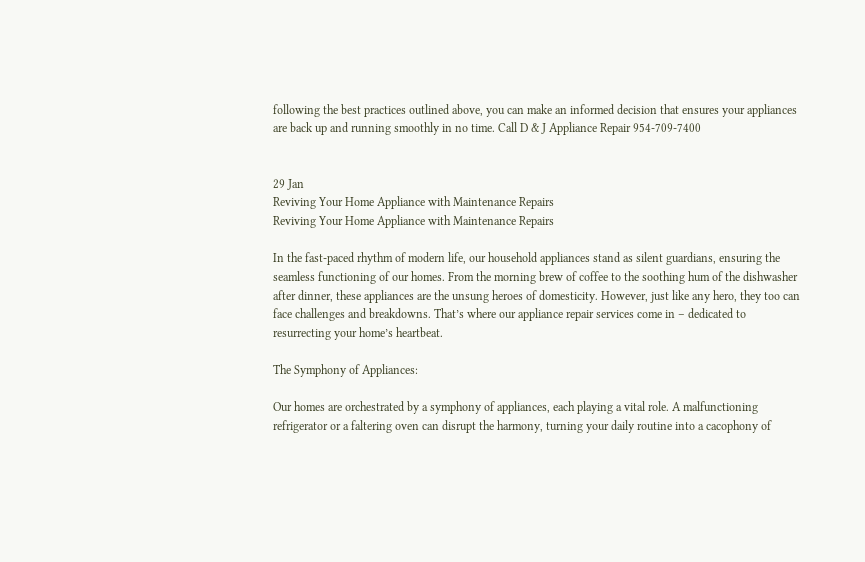following the best practices outlined above, you can make an informed decision that ensures your appliances are back up and running smoothly in no time. Call D & J Appliance Repair 954-709-7400


29 Jan
Reviving Your Home Appliance with Maintenance Repairs
Reviving Your Home Appliance with Maintenance Repairs

In the fast-paced rhythm of modern life, our household appliances stand as silent guardians, ensuring the seamless functioning of our homes. From the morning brew of coffee to the soothing hum of the dishwasher after dinner, these appliances are the unsung heroes of domesticity. However, just like any hero, they too can face challenges and breakdowns. That’s where our appliance repair services come in – dedicated to resurrecting your home’s heartbeat.

The Symphony of Appliances:

Our homes are orchestrated by a symphony of appliances, each playing a vital role. A malfunctioning refrigerator or a faltering oven can disrupt the harmony, turning your daily routine into a cacophony of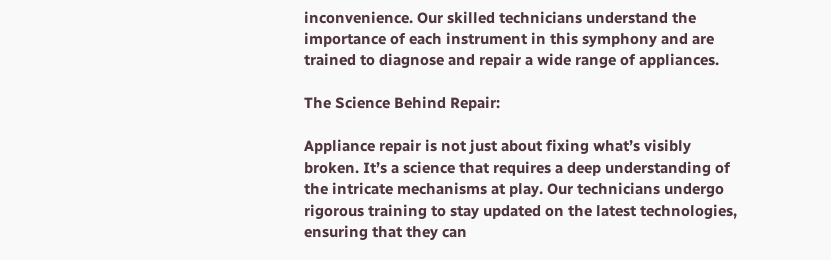inconvenience. Our skilled technicians understand the importance of each instrument in this symphony and are trained to diagnose and repair a wide range of appliances.

The Science Behind Repair:

Appliance repair is not just about fixing what’s visibly broken. It’s a science that requires a deep understanding of the intricate mechanisms at play. Our technicians undergo rigorous training to stay updated on the latest technologies, ensuring that they can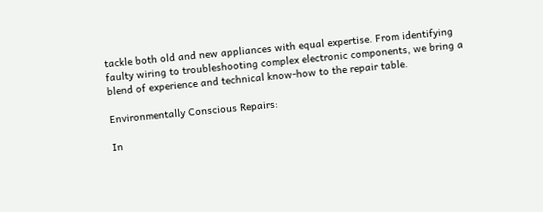tackle both old and new appliances with equal expertise. From identifying faulty wiring to troubleshooting complex electronic components, we bring a blend of experience and technical know-how to the repair table.

Environmentally Conscious Repairs:

In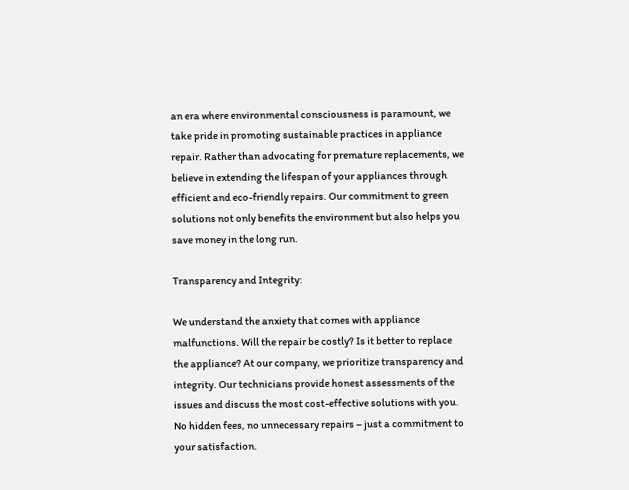an era where environmental consciousness is paramount, we take pride in promoting sustainable practices in appliance repair. Rather than advocating for premature replacements, we believe in extending the lifespan of your appliances through efficient and eco-friendly repairs. Our commitment to green solutions not only benefits the environment but also helps you save money in the long run.

Transparency and Integrity:

We understand the anxiety that comes with appliance malfunctions. Will the repair be costly? Is it better to replace the appliance? At our company, we prioritize transparency and integrity. Our technicians provide honest assessments of the issues and discuss the most cost-effective solutions with you. No hidden fees, no unnecessary repairs – just a commitment to your satisfaction.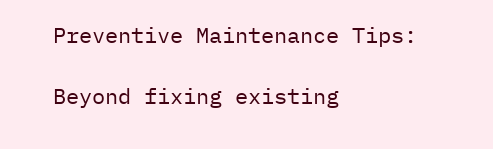Preventive Maintenance Tips:

Beyond fixing existing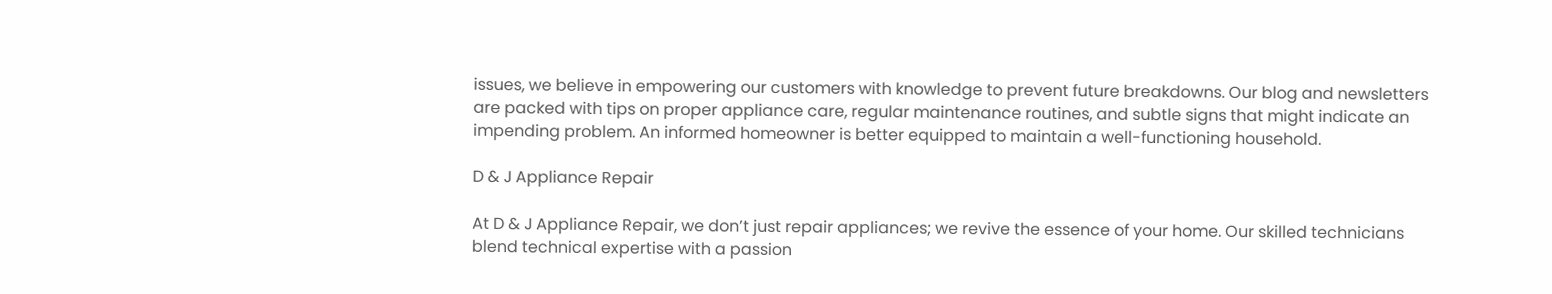issues, we believe in empowering our customers with knowledge to prevent future breakdowns. Our blog and newsletters are packed with tips on proper appliance care, regular maintenance routines, and subtle signs that might indicate an impending problem. An informed homeowner is better equipped to maintain a well-functioning household.

D & J Appliance Repair

At D & J Appliance Repair, we don’t just repair appliances; we revive the essence of your home. Our skilled technicians blend technical expertise with a passion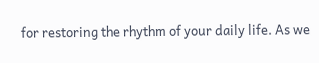for restoring the rhythm of your daily life. As we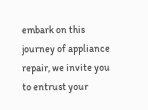embark on this journey of appliance repair, we invite you to entrust your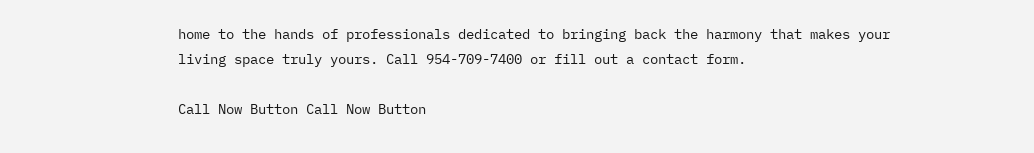home to the hands of professionals dedicated to bringing back the harmony that makes your living space truly yours. Call 954-709-7400 or fill out a contact form.

Call Now Button Call Now Button